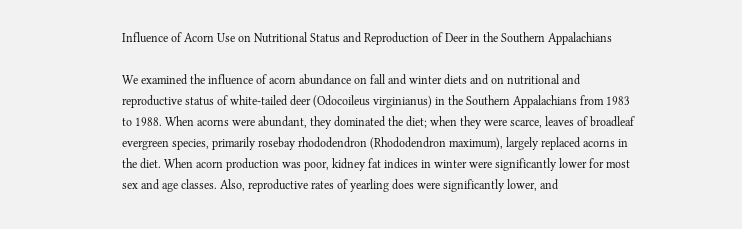Influence of Acorn Use on Nutritional Status and Reproduction of Deer in the Southern Appalachians

We examined the influence of acorn abundance on fall and winter diets and on nutritional and reproductive status of white-tailed deer (Odocoileus virginianus) in the Southern Appalachians from 1983 to 1988. When acorns were abundant, they dominated the diet; when they were scarce, leaves of broadleaf evergreen species, primarily rosebay rhododendron (Rhododendron maximum), largely replaced acorns in the diet. When acorn production was poor, kidney fat indices in winter were significantly lower for most sex and age classes. Also, reproductive rates of yearling does were significantly lower, and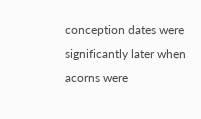conception dates were significantly later when acorns were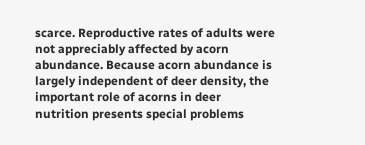scarce. Reproductive rates of adults were not appreciably affected by acorn abundance. Because acorn abundance is largely independent of deer density, the important role of acorns in deer nutrition presents special problems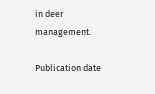in deer management.

Publication date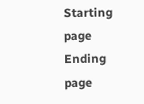Starting page
Ending page